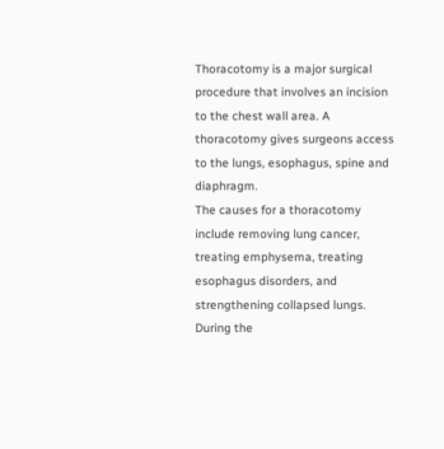Thoracotomy is a major surgical procedure that involves an incision to the chest wall area. A thoracotomy gives surgeons access to the lungs, esophagus, spine and diaphragm.
The causes for a thoracotomy include removing lung cancer, treating emphysema, treating esophagus disorders, and strengthening collapsed lungs.
During the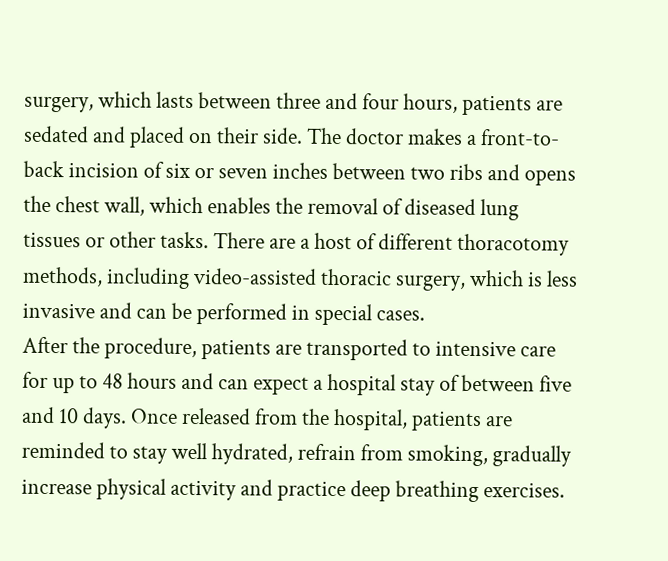surgery, which lasts between three and four hours, patients are sedated and placed on their side. The doctor makes a front-to-back incision of six or seven inches between two ribs and opens the chest wall, which enables the removal of diseased lung tissues or other tasks. There are a host of different thoracotomy methods, including video-assisted thoracic surgery, which is less invasive and can be performed in special cases.
After the procedure, patients are transported to intensive care for up to 48 hours and can expect a hospital stay of between five and 10 days. Once released from the hospital, patients are reminded to stay well hydrated, refrain from smoking, gradually increase physical activity and practice deep breathing exercises.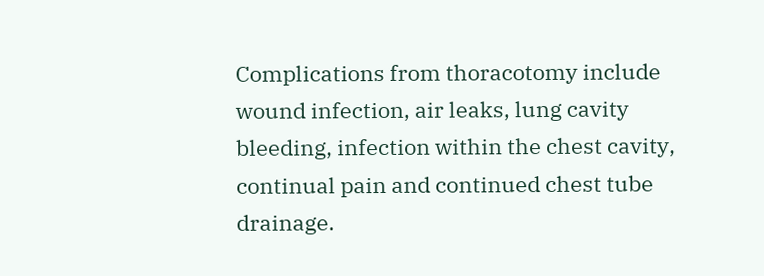Complications from thoracotomy include wound infection, air leaks, lung cavity bleeding, infection within the chest cavity, continual pain and continued chest tube drainage.